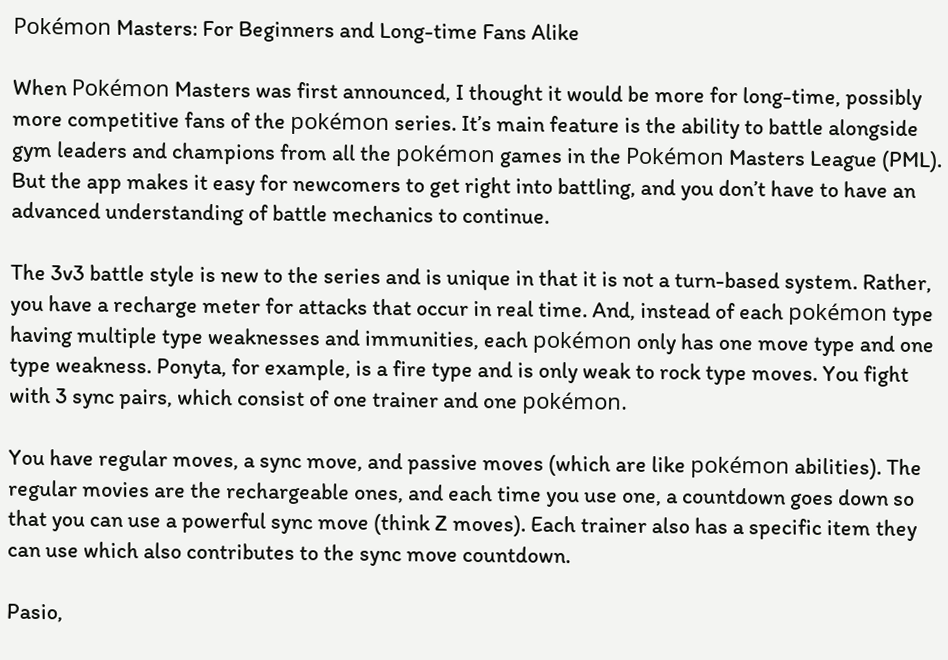Pokémon Masters: For Beginners and Long-time Fans Alike

When Pokémon Masters was first announced, I thought it would be more for long-time, possibly more competitive fans of the pokémon series. It’s main feature is the ability to battle alongside gym leaders and champions from all the pokémon games in the Pokémon Masters League (PML). But the app makes it easy for newcomers to get right into battling, and you don’t have to have an advanced understanding of battle mechanics to continue.

The 3v3 battle style is new to the series and is unique in that it is not a turn-based system. Rather, you have a recharge meter for attacks that occur in real time. And, instead of each pokémon type having multiple type weaknesses and immunities, each pokémon only has one move type and one type weakness. Ponyta, for example, is a fire type and is only weak to rock type moves. You fight with 3 sync pairs, which consist of one trainer and one pokémon.

You have regular moves, a sync move, and passive moves (which are like pokémon abilities). The regular movies are the rechargeable ones, and each time you use one, a countdown goes down so that you can use a powerful sync move (think Z moves). Each trainer also has a specific item they can use which also contributes to the sync move countdown.

Pasio,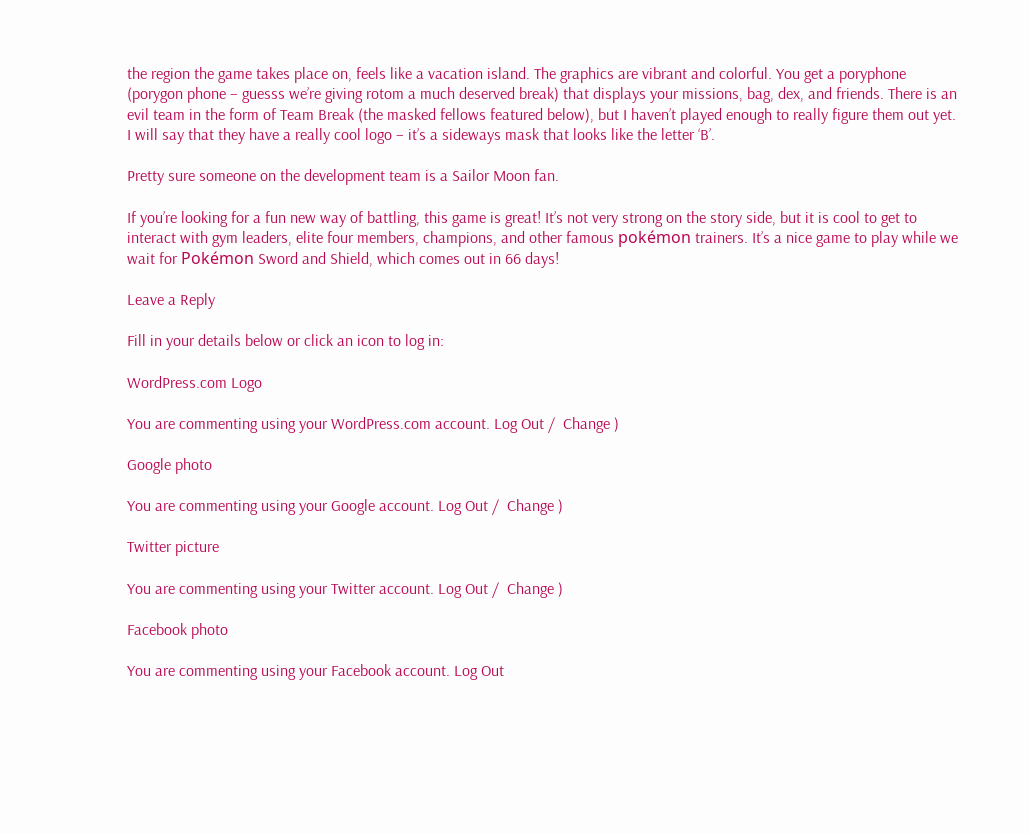the region the game takes place on, feels like a vacation island. The graphics are vibrant and colorful. You get a poryphone (porygon phone – guesss we’re giving rotom a much deserved break) that displays your missions, bag, dex, and friends. There is an evil team in the form of Team Break (the masked fellows featured below), but I haven’t played enough to really figure them out yet. I will say that they have a really cool logo – it’s a sideways mask that looks like the letter ‘B’.

Pretty sure someone on the development team is a Sailor Moon fan.

If you’re looking for a fun new way of battling, this game is great! It’s not very strong on the story side, but it is cool to get to interact with gym leaders, elite four members, champions, and other famous pokémon trainers. It’s a nice game to play while we wait for Pokémon Sword and Shield, which comes out in 66 days!

Leave a Reply

Fill in your details below or click an icon to log in:

WordPress.com Logo

You are commenting using your WordPress.com account. Log Out /  Change )

Google photo

You are commenting using your Google account. Log Out /  Change )

Twitter picture

You are commenting using your Twitter account. Log Out /  Change )

Facebook photo

You are commenting using your Facebook account. Log Out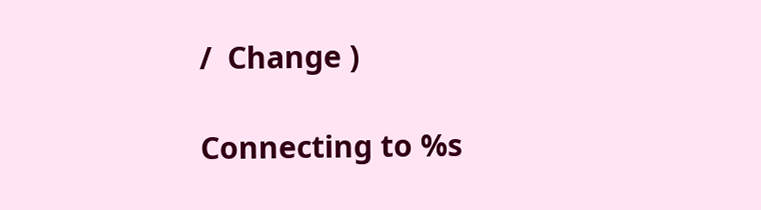/  Change )

Connecting to %s